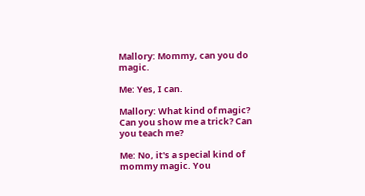Mallory: Mommy, can you do magic.

Me: Yes, I can.

Mallory: What kind of magic? Can you show me a trick? Can you teach me?

Me: No, it's a special kind of mommy magic. You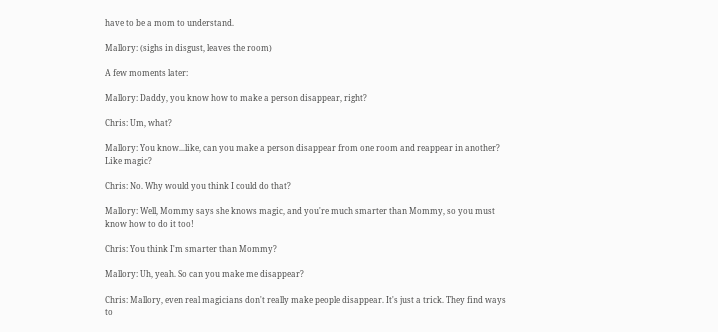have to be a mom to understand.

Mallory: (sighs in disgust, leaves the room)

A few moments later:

Mallory: Daddy, you know how to make a person disappear, right?

Chris: Um, what?

Mallory: You know...like, can you make a person disappear from one room and reappear in another? Like magic?

Chris: No. Why would you think I could do that?

Mallory: Well, Mommy says she knows magic, and you're much smarter than Mommy, so you must know how to do it too!

Chris: You think I'm smarter than Mommy?

Mallory: Uh, yeah. So can you make me disappear?

Chris: Mallory, even real magicians don't really make people disappear. It's just a trick. They find ways to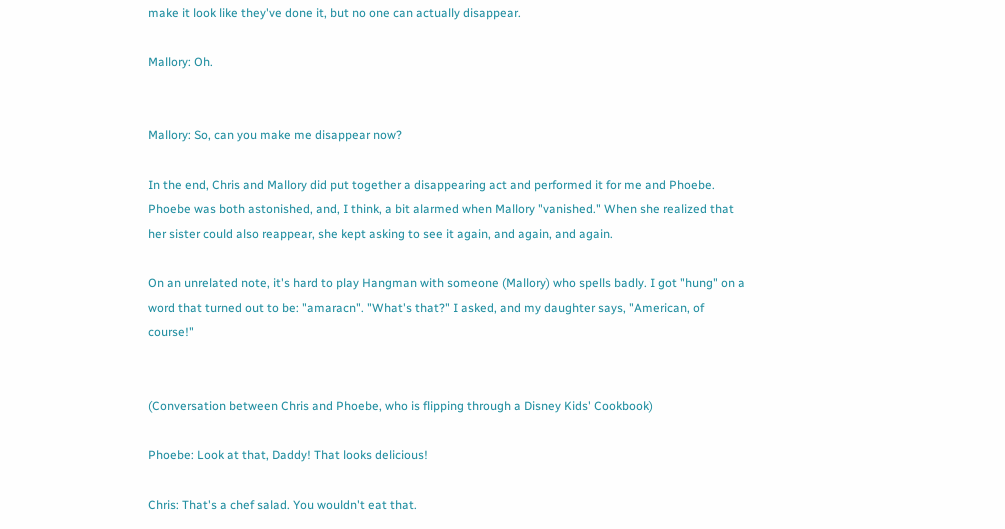make it look like they've done it, but no one can actually disappear.

Mallory: Oh.


Mallory: So, can you make me disappear now?

In the end, Chris and Mallory did put together a disappearing act and performed it for me and Phoebe. Phoebe was both astonished, and, I think, a bit alarmed when Mallory "vanished." When she realized that her sister could also reappear, she kept asking to see it again, and again, and again.

On an unrelated note, it's hard to play Hangman with someone (Mallory) who spells badly. I got "hung" on a word that turned out to be: "amaracn". "What's that?" I asked, and my daughter says, "American, of course!"


(Conversation between Chris and Phoebe, who is flipping through a Disney Kids' Cookbook)

Phoebe: Look at that, Daddy! That looks delicious!

Chris: That's a chef salad. You wouldn't eat that.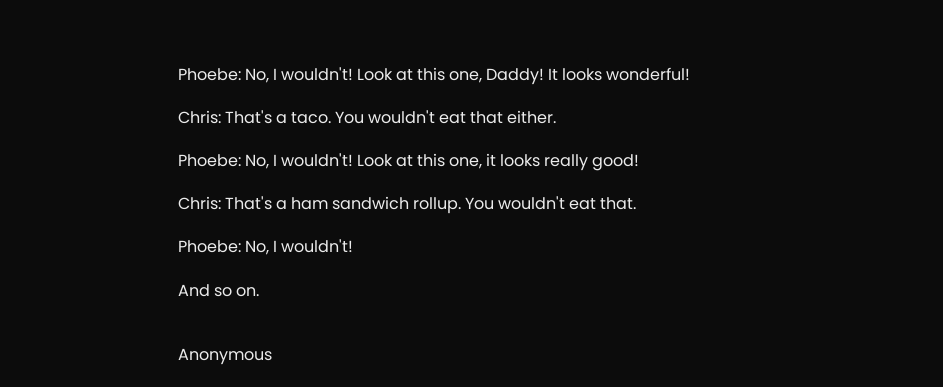Phoebe: No, I wouldn't! Look at this one, Daddy! It looks wonderful!

Chris: That's a taco. You wouldn't eat that either.

Phoebe: No, I wouldn't! Look at this one, it looks really good!

Chris: That's a ham sandwich rollup. You wouldn't eat that.

Phoebe: No, I wouldn't!

And so on.


Anonymous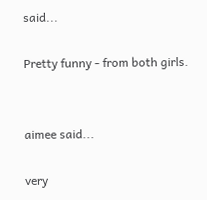said...

Pretty funny - from both girls.


aimee said...

very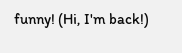funny! (Hi, I'm back!)